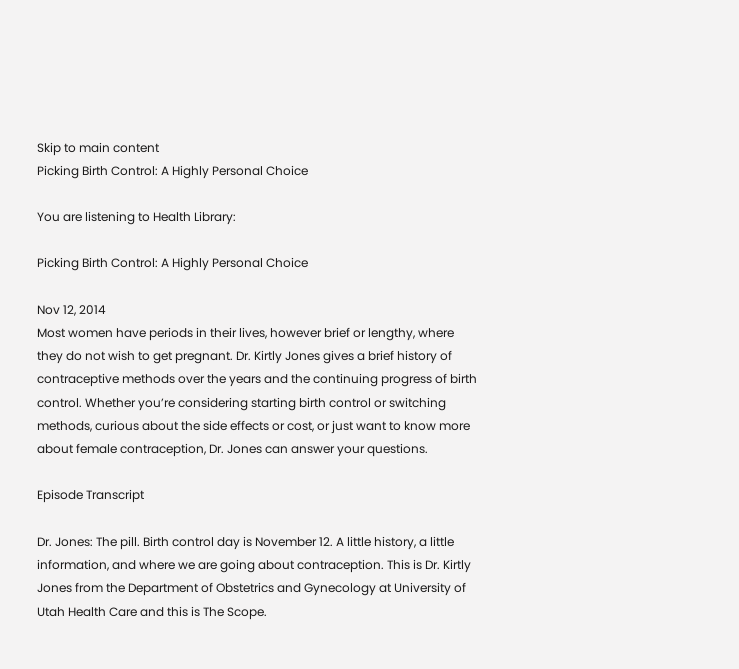Skip to main content
Picking Birth Control: A Highly Personal Choice

You are listening to Health Library:

Picking Birth Control: A Highly Personal Choice

Nov 12, 2014
Most women have periods in their lives, however brief or lengthy, where they do not wish to get pregnant. Dr. Kirtly Jones gives a brief history of contraceptive methods over the years and the continuing progress of birth control. Whether you’re considering starting birth control or switching methods, curious about the side effects or cost, or just want to know more about female contraception, Dr. Jones can answer your questions.

Episode Transcript

Dr. Jones: The pill. Birth control day is November 12. A little history, a little information, and where we are going about contraception. This is Dr. Kirtly Jones from the Department of Obstetrics and Gynecology at University of Utah Health Care and this is The Scope.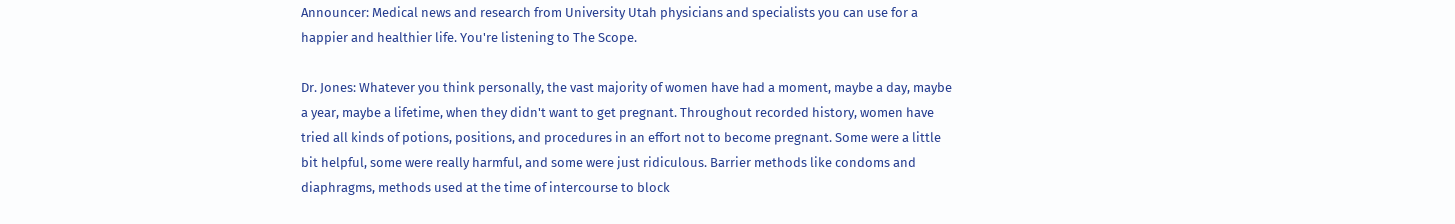Announcer: Medical news and research from University Utah physicians and specialists you can use for a happier and healthier life. You're listening to The Scope.

Dr. Jones: Whatever you think personally, the vast majority of women have had a moment, maybe a day, maybe a year, maybe a lifetime, when they didn't want to get pregnant. Throughout recorded history, women have tried all kinds of potions, positions, and procedures in an effort not to become pregnant. Some were a little bit helpful, some were really harmful, and some were just ridiculous. Barrier methods like condoms and diaphragms, methods used at the time of intercourse to block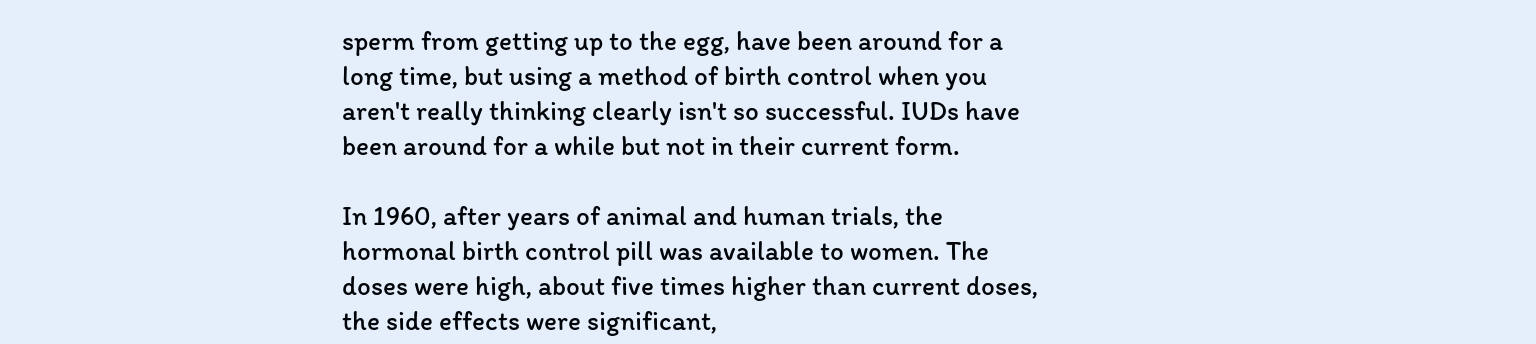sperm from getting up to the egg, have been around for a long time, but using a method of birth control when you aren't really thinking clearly isn't so successful. IUDs have been around for a while but not in their current form.

In 1960, after years of animal and human trials, the hormonal birth control pill was available to women. The doses were high, about five times higher than current doses, the side effects were significant,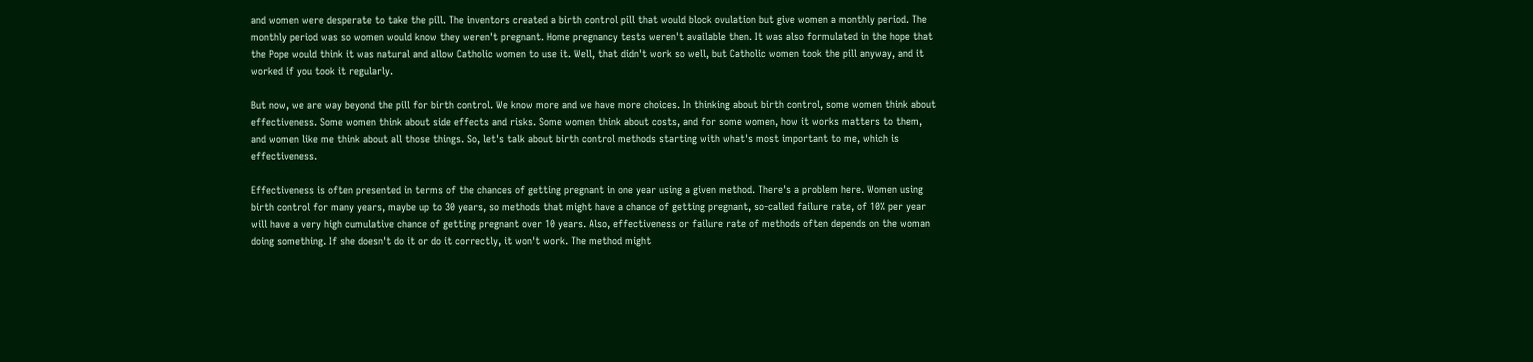and women were desperate to take the pill. The inventors created a birth control pill that would block ovulation but give women a monthly period. The monthly period was so women would know they weren't pregnant. Home pregnancy tests weren't available then. It was also formulated in the hope that the Pope would think it was natural and allow Catholic women to use it. Well, that didn't work so well, but Catholic women took the pill anyway, and it worked if you took it regularly.

But now, we are way beyond the pill for birth control. We know more and we have more choices. In thinking about birth control, some women think about effectiveness. Some women think about side effects and risks. Some women think about costs, and for some women, how it works matters to them, and women like me think about all those things. So, let's talk about birth control methods starting with what's most important to me, which is effectiveness.

Effectiveness is often presented in terms of the chances of getting pregnant in one year using a given method. There's a problem here. Women using birth control for many years, maybe up to 30 years, so methods that might have a chance of getting pregnant, so-called failure rate, of 10% per year will have a very high cumulative chance of getting pregnant over 10 years. Also, effectiveness or failure rate of methods often depends on the woman doing something. If she doesn't do it or do it correctly, it won't work. The method might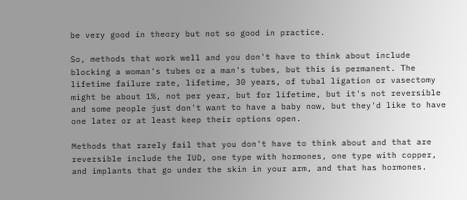be very good in theory but not so good in practice.

So, methods that work well and you don't have to think about include blocking a woman's tubes or a man's tubes, but this is permanent. The lifetime failure rate, lifetime, 30 years, of tubal ligation or vasectomy might be about 1%, not per year, but for lifetime, but it's not reversible and some people just don't want to have a baby now, but they'd like to have one later or at least keep their options open.

Methods that rarely fail that you don't have to think about and that are reversible include the IUD, one type with hormones, one type with copper, and implants that go under the skin in your arm, and that has hormones.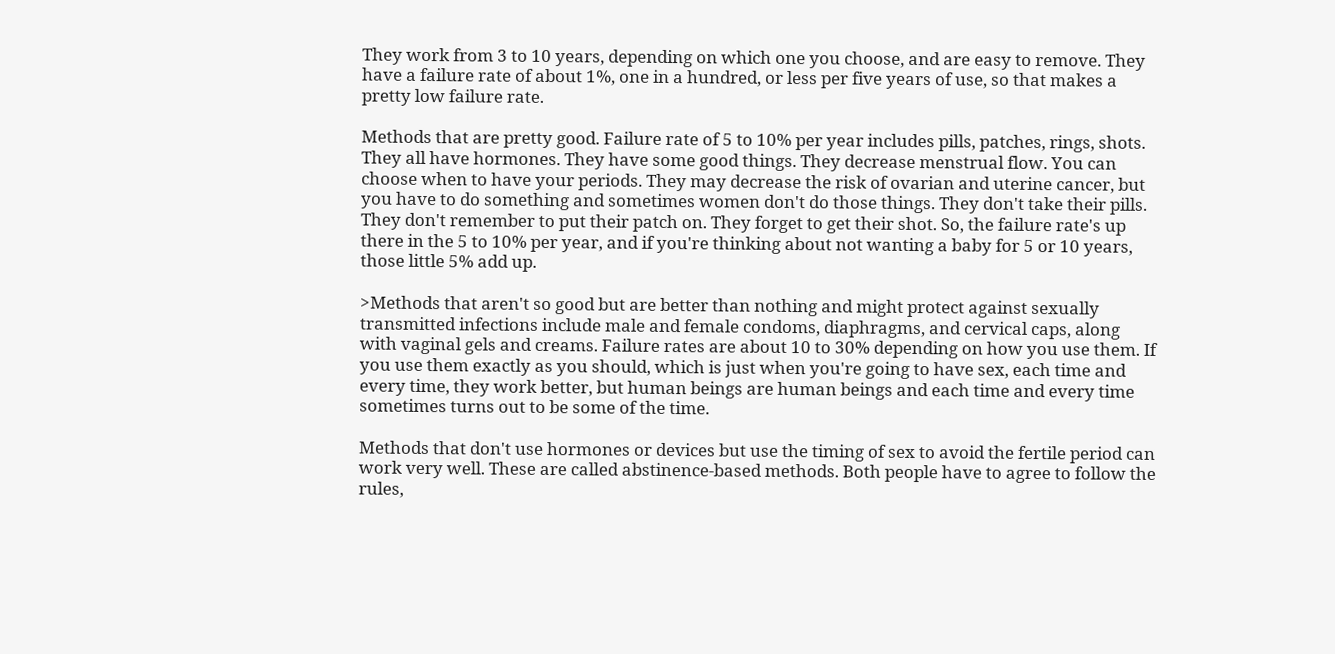They work from 3 to 10 years, depending on which one you choose, and are easy to remove. They have a failure rate of about 1%, one in a hundred, or less per five years of use, so that makes a pretty low failure rate.

Methods that are pretty good. Failure rate of 5 to 10% per year includes pills, patches, rings, shots. They all have hormones. They have some good things. They decrease menstrual flow. You can choose when to have your periods. They may decrease the risk of ovarian and uterine cancer, but you have to do something and sometimes women don't do those things. They don't take their pills. They don't remember to put their patch on. They forget to get their shot. So, the failure rate's up there in the 5 to 10% per year, and if you're thinking about not wanting a baby for 5 or 10 years, those little 5% add up.

>Methods that aren't so good but are better than nothing and might protect against sexually transmitted infections include male and female condoms, diaphragms, and cervical caps, along with vaginal gels and creams. Failure rates are about 10 to 30% depending on how you use them. If you use them exactly as you should, which is just when you're going to have sex, each time and every time, they work better, but human beings are human beings and each time and every time sometimes turns out to be some of the time.

Methods that don't use hormones or devices but use the timing of sex to avoid the fertile period can work very well. These are called abstinence-based methods. Both people have to agree to follow the rules,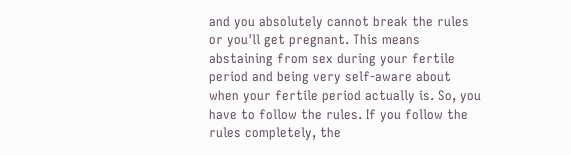and you absolutely cannot break the rules or you'll get pregnant. This means abstaining from sex during your fertile period and being very self-aware about when your fertile period actually is. So, you have to follow the rules. If you follow the rules completely, the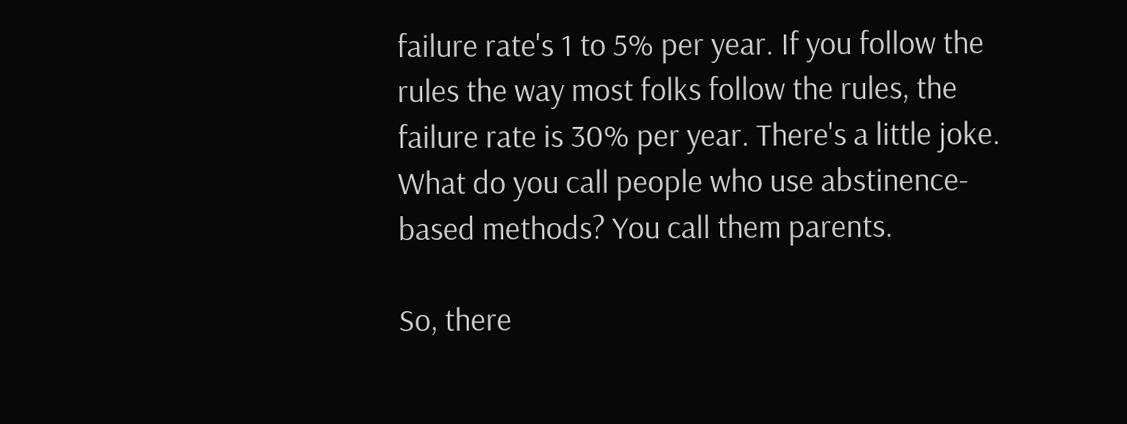failure rate's 1 to 5% per year. If you follow the rules the way most folks follow the rules, the failure rate is 30% per year. There's a little joke. What do you call people who use abstinence-based methods? You call them parents.

So, there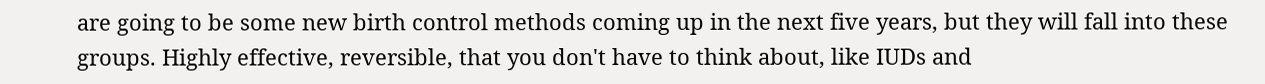are going to be some new birth control methods coming up in the next five years, but they will fall into these groups. Highly effective, reversible, that you don't have to think about, like IUDs and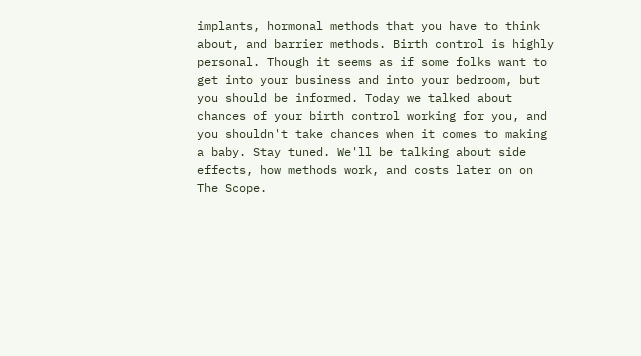implants, hormonal methods that you have to think about, and barrier methods. Birth control is highly personal. Though it seems as if some folks want to get into your business and into your bedroom, but you should be informed. Today we talked about chances of your birth control working for you, and you shouldn't take chances when it comes to making a baby. Stay tuned. We'll be talking about side effects, how methods work, and costs later on on The Scope.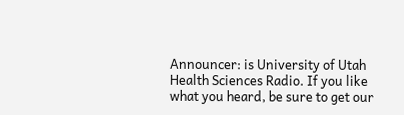Announcer: is University of Utah Health Sciences Radio. If you like what you heard, be sure to get our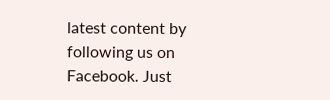latest content by following us on Facebook. Just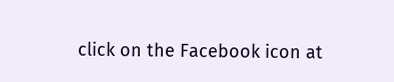click on the Facebook icon at